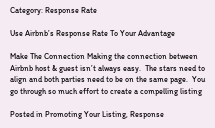Category: Response Rate

Use Airbnb’s Response Rate To Your Advantage

Make The Connection Making the connection between Airbnb host & guest isn’t always easy.  The stars need to align and both parties need to be on the same page.  You go through so much effort to create a compelling listing

Posted in Promoting Your Listing, Response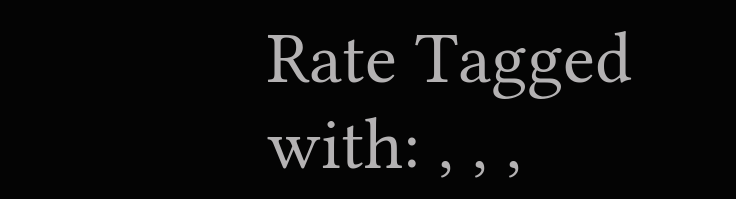Rate Tagged with: , , ,